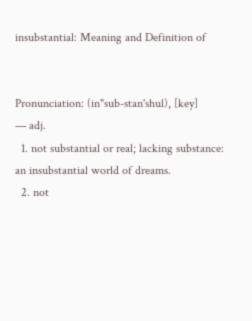insubstantial: Meaning and Definition of


Pronunciation: (in"sub-stan'shul), [key]
— adj.
  1. not substantial or real; lacking substance: an insubstantial world of dreams.
  2. not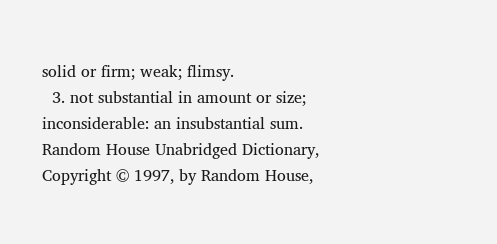solid or firm; weak; flimsy.
  3. not substantial in amount or size; inconsiderable: an insubstantial sum.
Random House Unabridged Dictionary, Copyright © 1997, by Random House,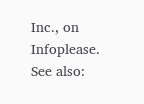Inc., on Infoplease.
See also: